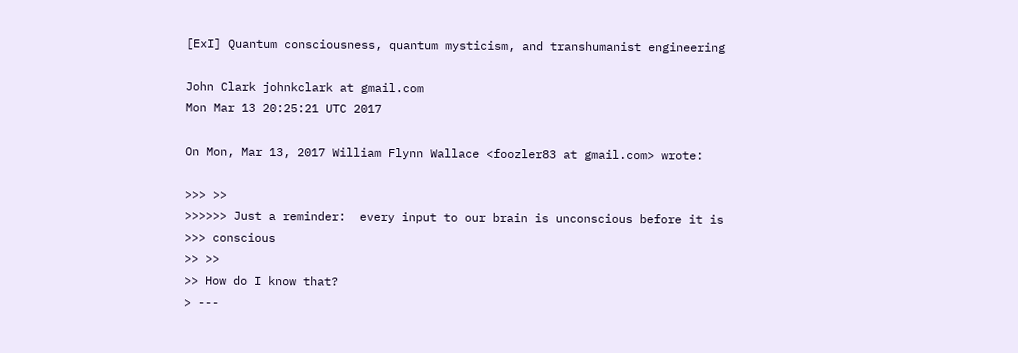[ExI] Quantum consciousness, quantum mysticism, and transhumanist engineering

John Clark johnkclark at gmail.com
Mon Mar 13 20:25:21 UTC 2017

On Mon, Mar 13, 2017 William Flynn Wallace <foozler83 at gmail.com> wrote:

>>> >>
>>>>>> Just a reminder:  every input to our brain is unconscious before it is
>>> conscious
>> >>
>> How do I know that?
> ---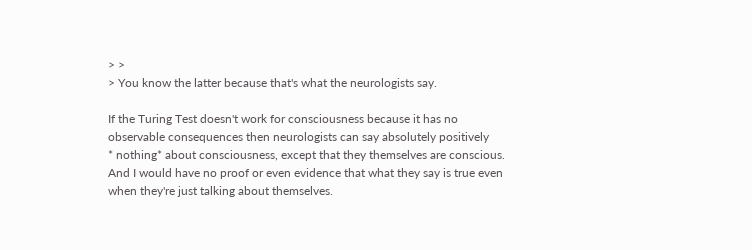> >
> You know the latter because that's what the neurologists say.

If the Turing Test doesn't work for consciousness because it has no
observable consequences then neurologists can say absolutely positively
* nothing* about consciousness, except that they themselves are conscious.
And I would have no proof or even evidence that what they say is true even
when they're just talking about themselves.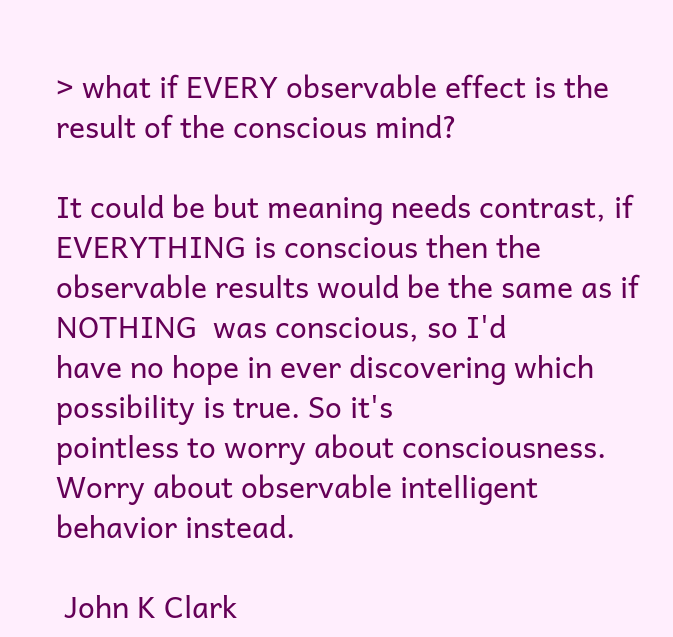> what if EVERY observable effect is the result of the conscious mind?

It could be but meaning needs contrast, if EVERYTHING is conscious then the
observable results would be the same as if NOTHING  was conscious, so I'd
have no hope in ever discovering which possibility is true. So it's
pointless to worry about consciousness. Worry about observable intelligent
behavior instead.

 John K Clark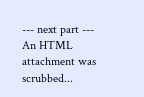--- next part ---
An HTML attachment was scrubbed...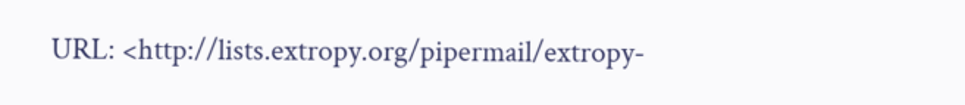URL: <http://lists.extropy.org/pipermail/extropy-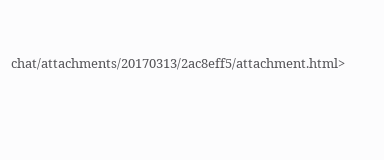chat/attachments/20170313/2ac8eff5/attachment.html>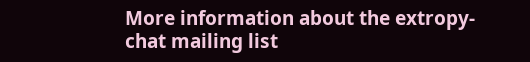More information about the extropy-chat mailing list